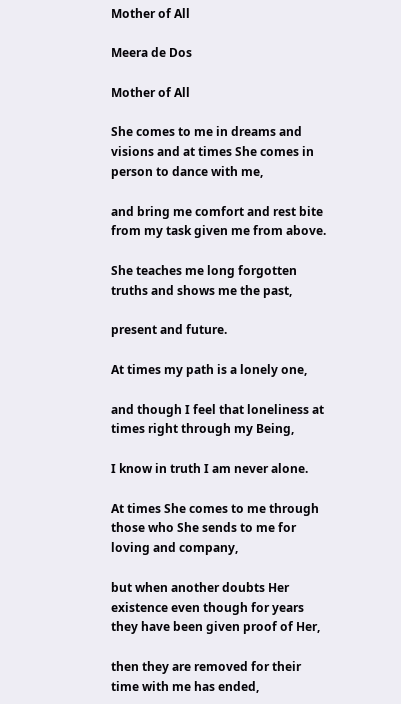Mother of All

Meera de Dos

Mother of All

She comes to me in dreams and visions and at times She comes in person to dance with me,

and bring me comfort and rest bite from my task given me from above.

She teaches me long forgotten truths and shows me the past,

present and future.

At times my path is a lonely one,

and though I feel that loneliness at times right through my Being,

I know in truth I am never alone.

At times She comes to me through those who She sends to me for loving and company,

but when another doubts Her existence even though for years they have been given proof of Her,

then they are removed for their time with me has ended,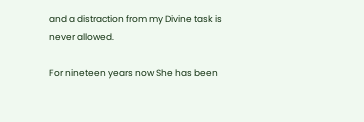and a distraction from my Divine task is never allowed.

For nineteen years now She has been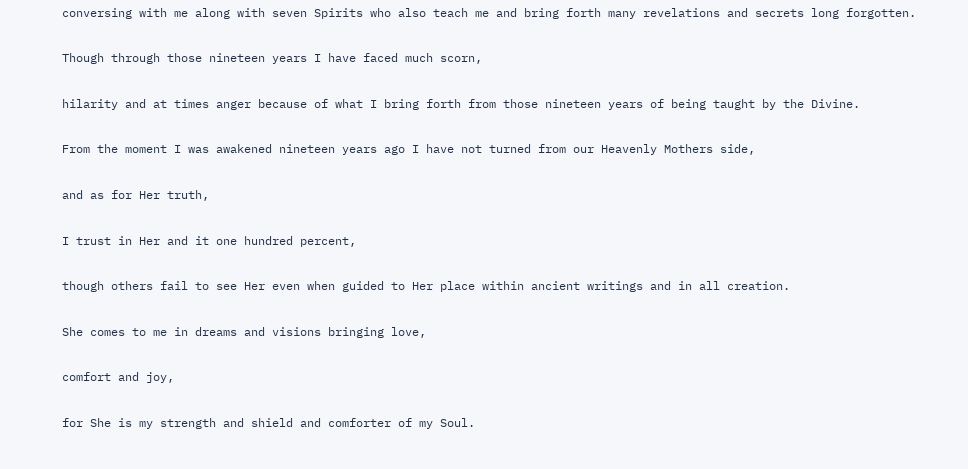conversing with me along with seven Spirits who also teach me and bring forth many revelations and secrets long forgotten.

Though through those nineteen years I have faced much scorn,

hilarity and at times anger because of what I bring forth from those nineteen years of being taught by the Divine.

From the moment I was awakened nineteen years ago I have not turned from our Heavenly Mothers side,

and as for Her truth,

I trust in Her and it one hundred percent,

though others fail to see Her even when guided to Her place within ancient writings and in all creation.

She comes to me in dreams and visions bringing love,

comfort and joy,

for She is my strength and shield and comforter of my Soul.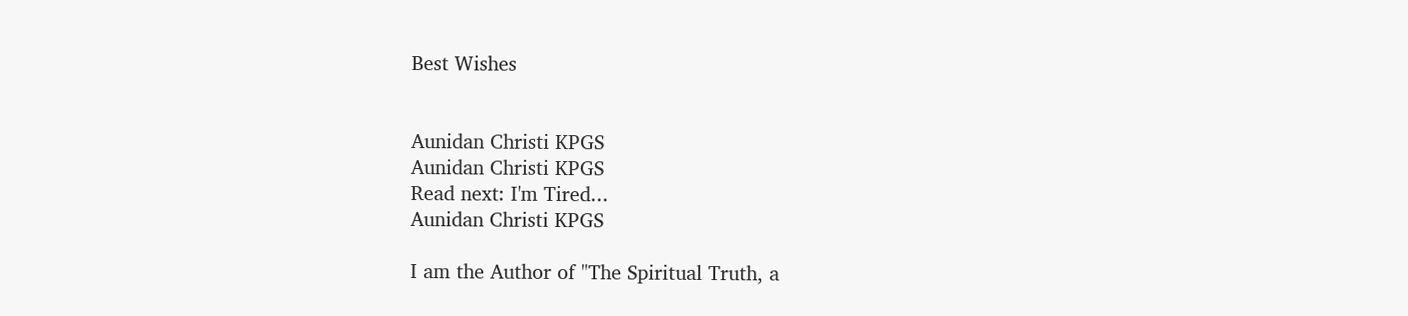Best Wishes


Aunidan Christi KPGS
Aunidan Christi KPGS
Read next: I'm Tired...
Aunidan Christi KPGS

I am the Author of "The Spiritual Truth, a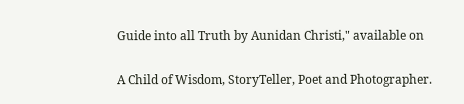Guide into all Truth by Aunidan Christi," available on

A Child of Wisdom, StoryTeller, Poet and Photographer.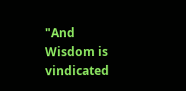"And Wisdom is vindicated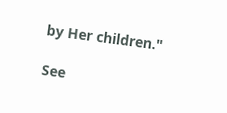by Her children."

See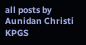all posts by Aunidan Christi KPGS